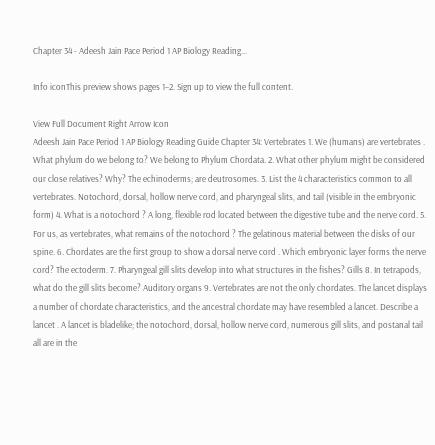Chapter 34 - Adeesh Jain Pace Period 1 AP Biology Reading...

Info iconThis preview shows pages 1–2. Sign up to view the full content.

View Full Document Right Arrow Icon
Adeesh Jain Pace Period 1 AP Biology Reading Guide Chapter 34: Vertebrates 1. We (humans) are vertebrates . What phylum do we belong to? We belong to Phylum Chordata. 2. What other phylum might be considered our close relatives? Why? The echinoderms; are deutrosomes. 3. List the 4 characteristics common to all vertebrates. Notochord, dorsal, hollow nerve cord, and pharyngeal slits, and tail (visible in the embryonic form) 4. What is a notochord ? A long, flexible rod located between the digestive tube and the nerve cord. 5. For us, as vertebrates, what remains of the notochord ? The gelatinous material between the disks of our spine. 6. Chordates are the first group to show a dorsal nerve cord . Which embryonic layer forms the nerve cord? The ectoderm. 7. Pharyngeal gill slits develop into what structures in the fishes? Gills 8. In tetrapods, what do the gill slits become? Auditory organs 9. Vertebrates are not the only chordates. The lancet displays a number of chordate characteristics, and the ancestral chordate may have resembled a lancet. Describe a lancet . A lancet is bladelike; the notochord, dorsal, hollow nerve cord, numerous gill slits, and postanal tail all are in the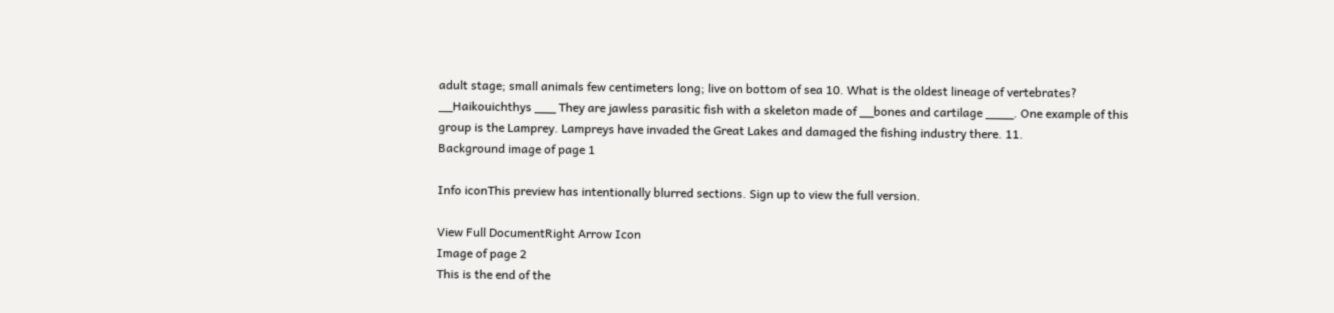adult stage; small animals few centimeters long; live on bottom of sea 10. What is the oldest lineage of vertebrates? __Haikouichthys ___ They are jawless parasitic fish with a skeleton made of __bones and cartilage ____. One example of this group is the Lamprey. Lampreys have invaded the Great Lakes and damaged the fishing industry there. 11.
Background image of page 1

Info iconThis preview has intentionally blurred sections. Sign up to view the full version.

View Full DocumentRight Arrow Icon
Image of page 2
This is the end of the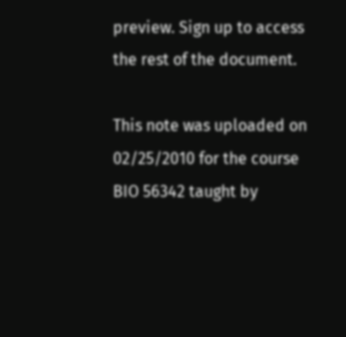preview. Sign up to access the rest of the document.

This note was uploaded on 02/25/2010 for the course BIO 56342 taught by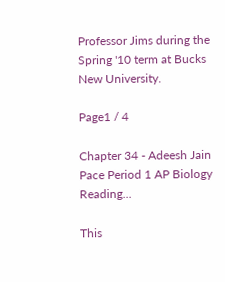Professor Jims during the Spring '10 term at Bucks New University.

Page1 / 4

Chapter 34 - Adeesh Jain Pace Period 1 AP Biology Reading...

This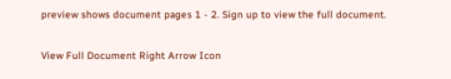preview shows document pages 1 - 2. Sign up to view the full document.

View Full Document Right Arrow Icon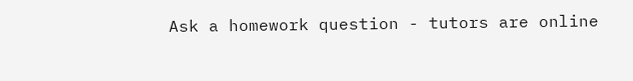Ask a homework question - tutors are online